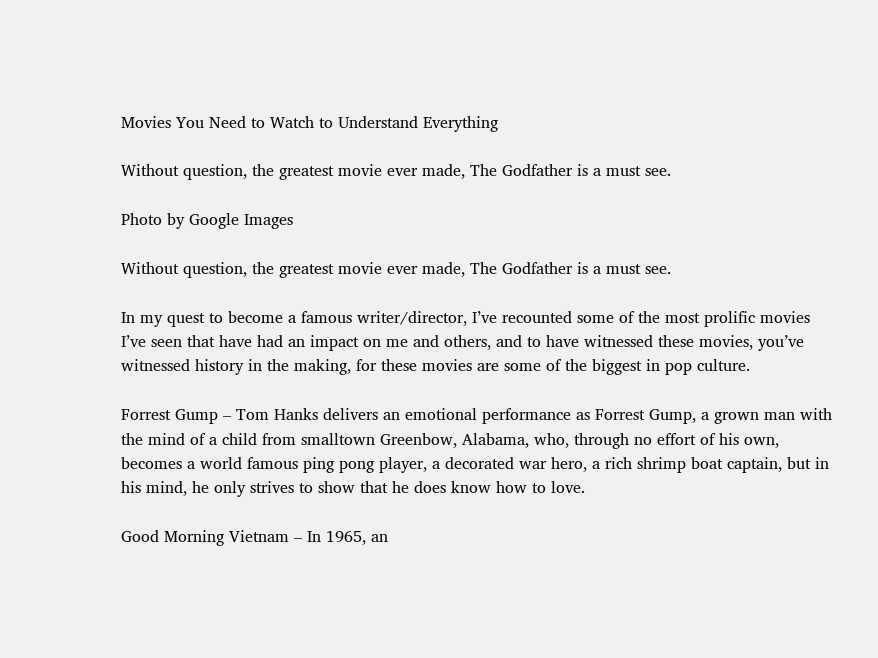Movies You Need to Watch to Understand Everything

Without question, the greatest movie ever made, The Godfather is a must see.

Photo by Google Images

Without question, the greatest movie ever made, The Godfather is a must see.

In my quest to become a famous writer/director, I’ve recounted some of the most prolific movies I’ve seen that have had an impact on me and others, and to have witnessed these movies, you’ve witnessed history in the making, for these movies are some of the biggest in pop culture.

Forrest Gump – Tom Hanks delivers an emotional performance as Forrest Gump, a grown man with the mind of a child from smalltown Greenbow, Alabama, who, through no effort of his own, becomes a world famous ping pong player, a decorated war hero, a rich shrimp boat captain, but in his mind, he only strives to show that he does know how to love.

Good Morning Vietnam – In 1965, an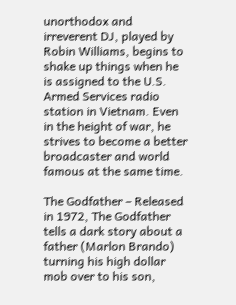unorthodox and irreverent DJ, played by Robin Williams, begins to shake up things when he is assigned to the U.S. Armed Services radio station in Vietnam. Even in the height of war, he strives to become a better broadcaster and world famous at the same time.

The Godfather – Released in 1972, The Godfather tells a dark story about a father (Marlon Brando) turning his high dollar mob over to his son,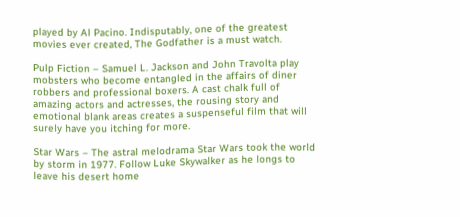played by Al Pacino. Indisputably, one of the greatest movies ever created, The Godfather is a must watch.

Pulp Fiction – Samuel L. Jackson and John Travolta play mobsters who become entangled in the affairs of diner robbers and professional boxers. A cast chalk full of amazing actors and actresses, the rousing story and emotional blank areas creates a suspenseful film that will surely have you itching for more.

Star Wars – The astral melodrama Star Wars took the world by storm in 1977. Follow Luke Skywalker as he longs to leave his desert home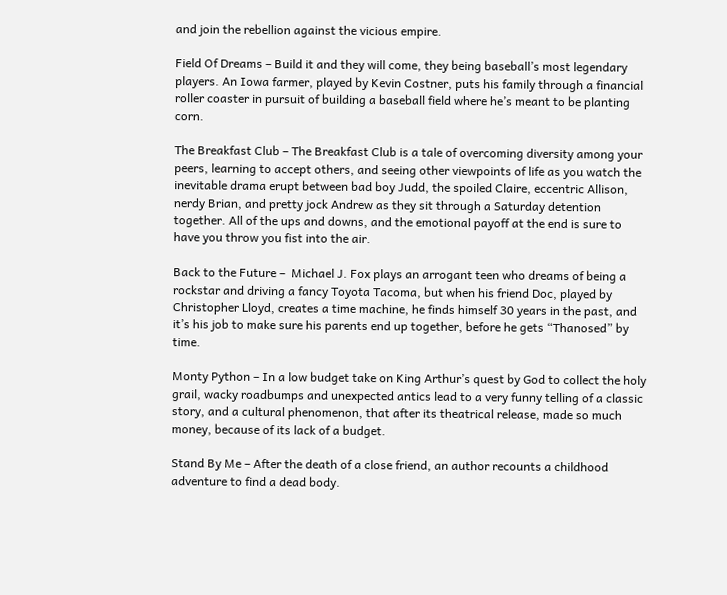and join the rebellion against the vicious empire.

Field Of Dreams – Build it and they will come, they being baseball’s most legendary players. An Iowa farmer, played by Kevin Costner, puts his family through a financial roller coaster in pursuit of building a baseball field where he’s meant to be planting corn.

The Breakfast Club – The Breakfast Club is a tale of overcoming diversity among your peers, learning to accept others, and seeing other viewpoints of life as you watch the inevitable drama erupt between bad boy Judd, the spoiled Claire, eccentric Allison, nerdy Brian, and pretty jock Andrew as they sit through a Saturday detention together. All of the ups and downs, and the emotional payoff at the end is sure to have you throw you fist into the air.

Back to the Future –  Michael J. Fox plays an arrogant teen who dreams of being a rockstar and driving a fancy Toyota Tacoma, but when his friend Doc, played by Christopher Lloyd, creates a time machine, he finds himself 30 years in the past, and it’s his job to make sure his parents end up together, before he gets “Thanosed” by time.

Monty Python – In a low budget take on King Arthur’s quest by God to collect the holy grail, wacky roadbumps and unexpected antics lead to a very funny telling of a classic story, and a cultural phenomenon, that after its theatrical release, made so much money, because of its lack of a budget.

Stand By Me – After the death of a close friend, an author recounts a childhood adventure to find a dead body.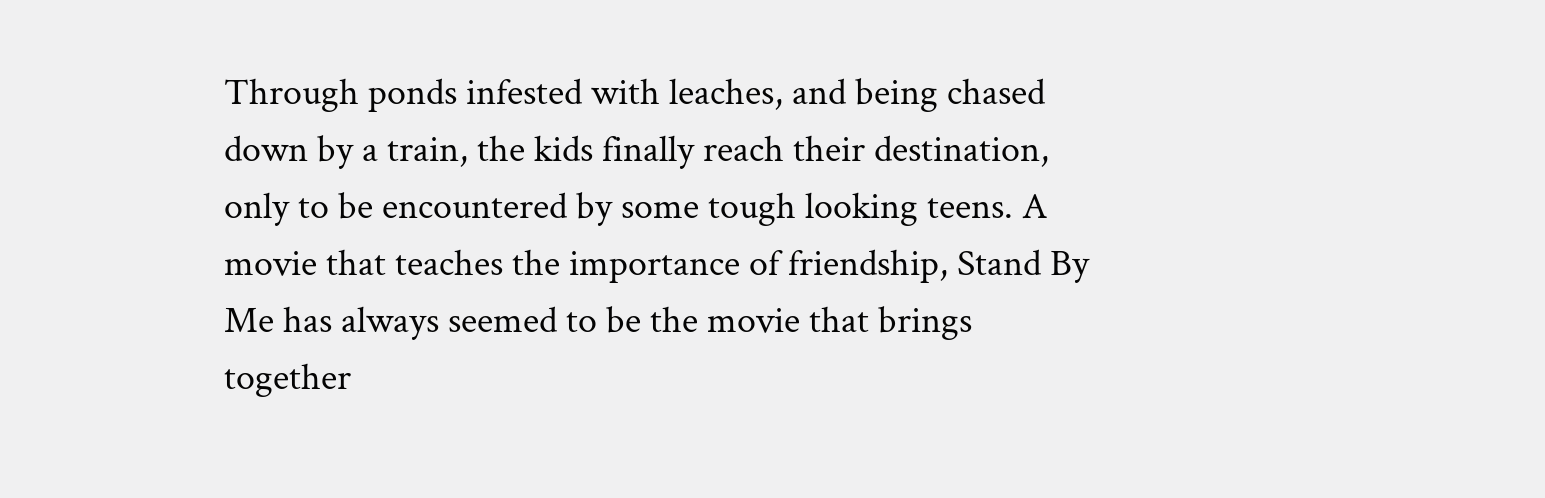Through ponds infested with leaches, and being chased down by a train, the kids finally reach their destination, only to be encountered by some tough looking teens. A movie that teaches the importance of friendship, Stand By Me has always seemed to be the movie that brings together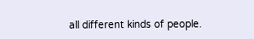all different kinds of people.